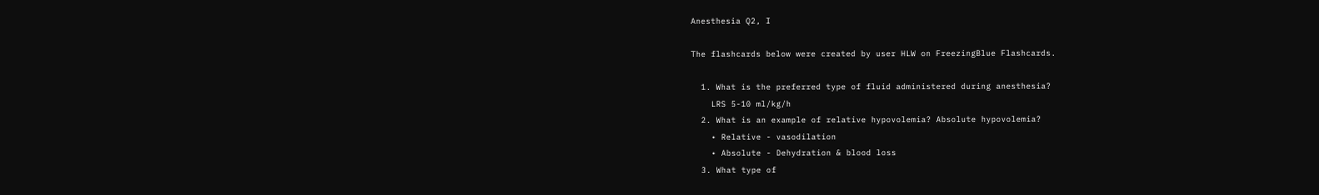Anesthesia Q2, I

The flashcards below were created by user HLW on FreezingBlue Flashcards.

  1. What is the preferred type of fluid administered during anesthesia?
    LRS 5-10 ml/kg/h
  2. What is an example of relative hypovolemia? Absolute hypovolemia?
    • Relative - vasodilation
    • Absolute - Dehydration & blood loss
  3. What type of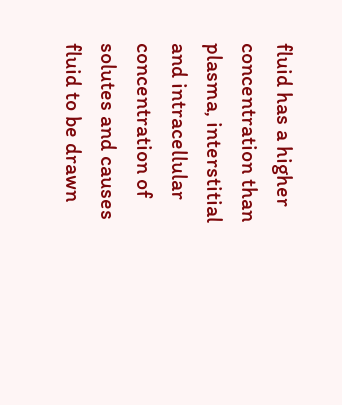fluid has a higher concentration than plasma, interstitial and intracellular concentration of solutes and causes fluid to be drawn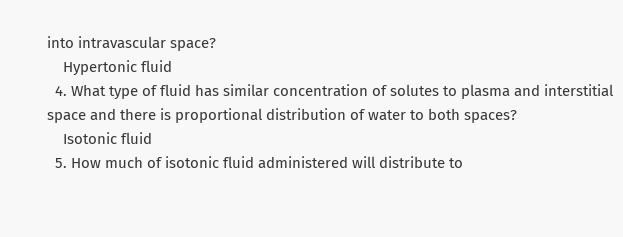into intravascular space?
    Hypertonic fluid
  4. What type of fluid has similar concentration of solutes to plasma and interstitial space and there is proportional distribution of water to both spaces?
    Isotonic fluid
  5. How much of isotonic fluid administered will distribute to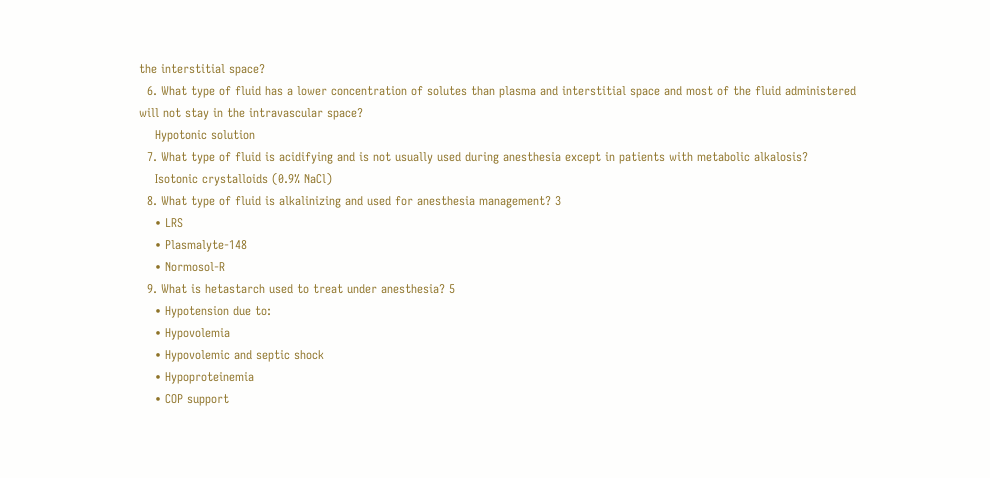the interstitial space?
  6. What type of fluid has a lower concentration of solutes than plasma and interstitial space and most of the fluid administered will not stay in the intravascular space?
    Hypotonic solution
  7. What type of fluid is acidifying and is not usually used during anesthesia except in patients with metabolic alkalosis?
    Isotonic crystalloids (0.9% NaCl)
  8. What type of fluid is alkalinizing and used for anesthesia management? 3
    • LRS
    • Plasmalyte-148
    • Normosol-R
  9. What is hetastarch used to treat under anesthesia? 5
    • Hypotension due to:
    • Hypovolemia
    • Hypovolemic and septic shock
    • Hypoproteinemia
    • COP support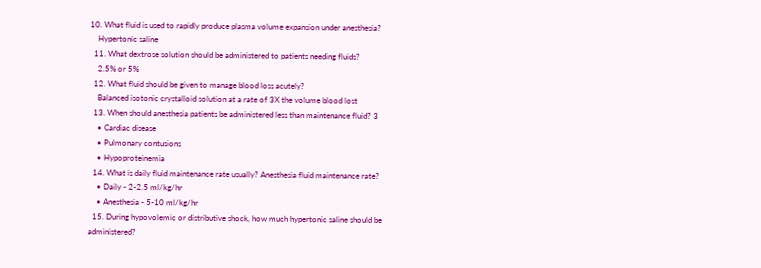10. What fluid is used to rapidly produce plasma volume expansion under anesthesia?
    Hypertonic saline
  11. What dextrose solution should be administered to patients needing fluids?
    2.5% or 5%
  12. What fluid should be given to manage blood loss acutely?
    Balanced isotonic crystalloid solution at a rate of 3X the volume blood lost
  13. When should anesthesia patients be administered less than maintenance fluid? 3
    • Cardiac disease
    • Pulmonary contusions
    • Hypoproteinemia
  14. What is daily fluid maintenance rate usually? Anesthesia fluid maintenance rate?
    • Daily - 2-2.5 ml/kg/hr
    • Anesthesia - 5-10 ml/kg/hr
  15. During hypovolemic or distributive shock, how much hypertonic saline should be administered?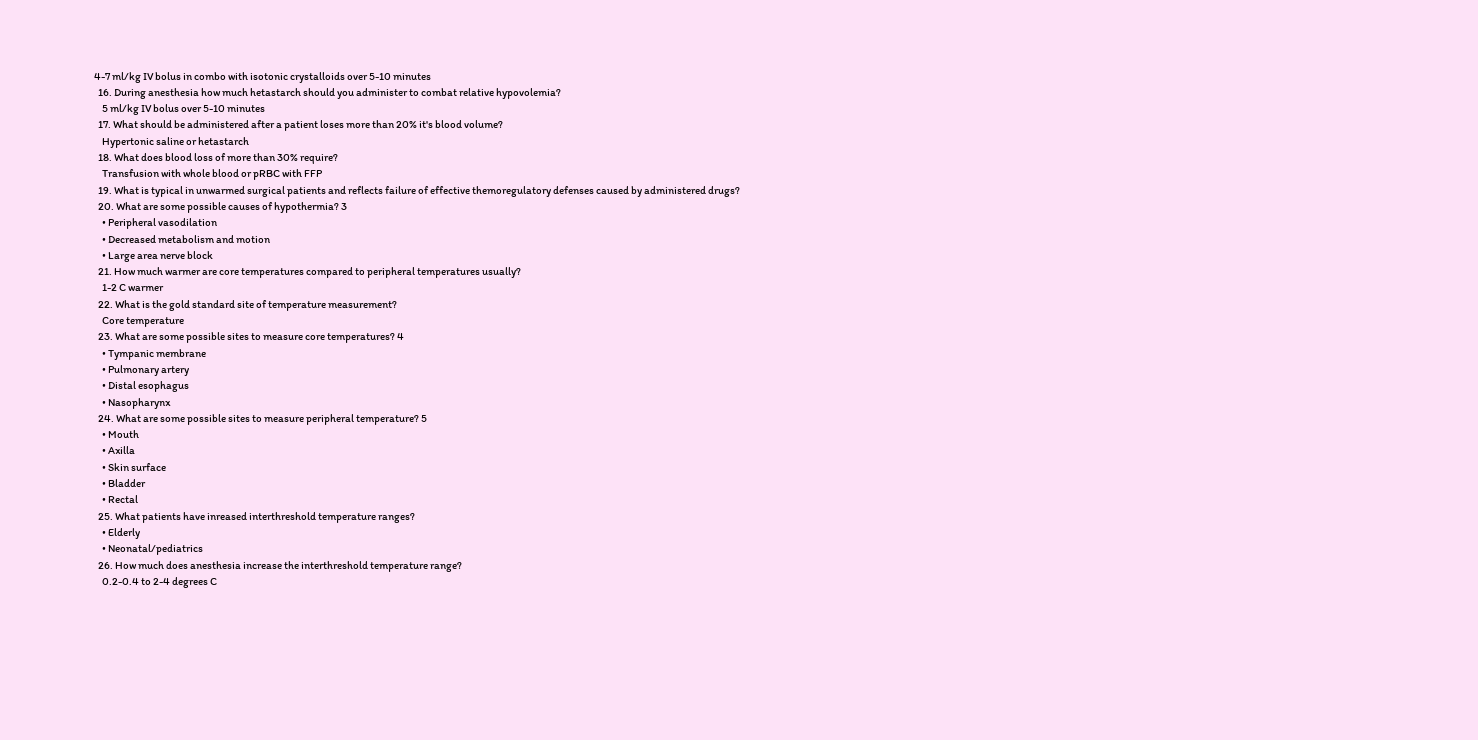4-7 ml/kg IV bolus in combo with isotonic crystalloids over 5-10 minutes
  16. During anesthesia how much hetastarch should you administer to combat relative hypovolemia?
    5 ml/kg IV bolus over 5-10 minutes
  17. What should be administered after a patient loses more than 20% it's blood volume?
    Hypertonic saline or hetastarch
  18. What does blood loss of more than 30% require?
    Transfusion with whole blood or pRBC with FFP
  19. What is typical in unwarmed surgical patients and reflects failure of effective themoregulatory defenses caused by administered drugs?
  20. What are some possible causes of hypothermia? 3
    • Peripheral vasodilation
    • Decreased metabolism and motion
    • Large area nerve block
  21. How much warmer are core temperatures compared to peripheral temperatures usually?
    1-2 C warmer
  22. What is the gold standard site of temperature measurement?
    Core temperature
  23. What are some possible sites to measure core temperatures? 4
    • Tympanic membrane
    • Pulmonary artery
    • Distal esophagus
    • Nasopharynx
  24. What are some possible sites to measure peripheral temperature? 5
    • Mouth
    • Axilla
    • Skin surface
    • Bladder
    • Rectal
  25. What patients have inreased interthreshold temperature ranges?
    • Elderly
    • Neonatal/pediatrics
  26. How much does anesthesia increase the interthreshold temperature range?
    0.2-0.4 to 2-4 degrees C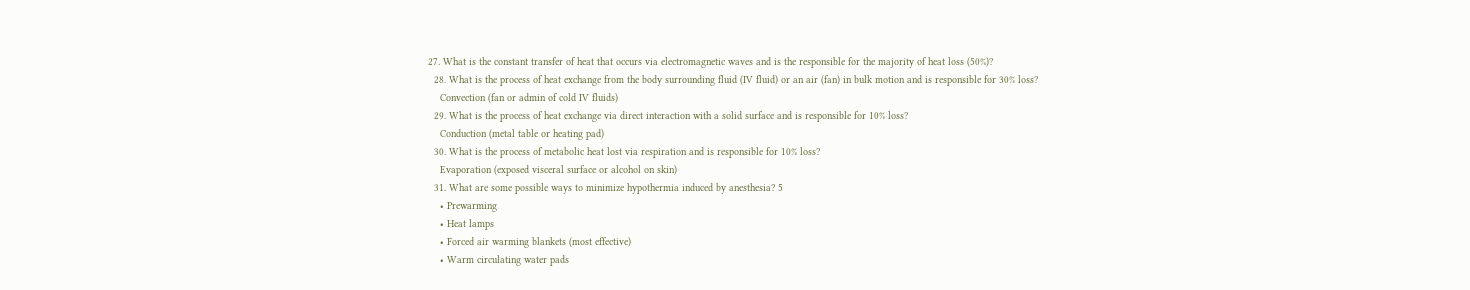27. What is the constant transfer of heat that occurs via electromagnetic waves and is the responsible for the majority of heat loss (50%)?
  28. What is the process of heat exchange from the body surrounding fluid (IV fluid) or an air (fan) in bulk motion and is responsible for 30% loss?
    Convection (fan or admin of cold IV fluids)
  29. What is the process of heat exchange via direct interaction with a solid surface and is responsible for 10% loss?
    Conduction (metal table or heating pad)
  30. What is the process of metabolic heat lost via respiration and is responsible for 10% loss?
    Evaporation (exposed visceral surface or alcohol on skin)
  31. What are some possible ways to minimize hypothermia induced by anesthesia? 5
    • Prewarming
    • Heat lamps
    • Forced air warming blankets (most effective)
    • Warm circulating water pads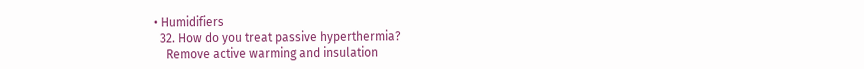• Humidifiers
  32. How do you treat passive hyperthermia?
    Remove active warming and insulation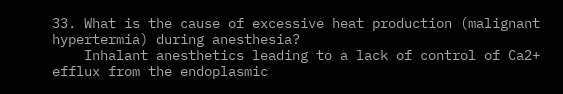33. What is the cause of excessive heat production (malignant hypertermia) during anesthesia?
    Inhalant anesthetics leading to a lack of control of Ca2+ efflux from the endoplasmic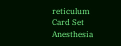reticulum
Card Set
Anesthesia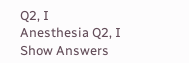Q2, I
Anesthesia Q2, I
Show Answers